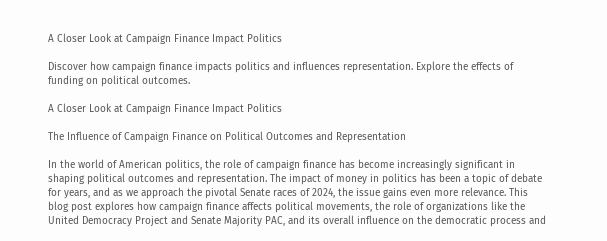A Closer Look at Campaign Finance Impact Politics

Discover how campaign finance impacts politics and influences representation. Explore the effects of funding on political outcomes.

A Closer Look at Campaign Finance Impact Politics

The Influence of Campaign Finance on Political Outcomes and Representation

In the world of American politics, the role of campaign finance has become increasingly significant in shaping political outcomes and representation. The impact of money in politics has been a topic of debate for years, and as we approach the pivotal Senate races of 2024, the issue gains even more relevance. This blog post explores how campaign finance affects political movements, the role of organizations like the United Democracy Project and Senate Majority PAC, and its overall influence on the democratic process and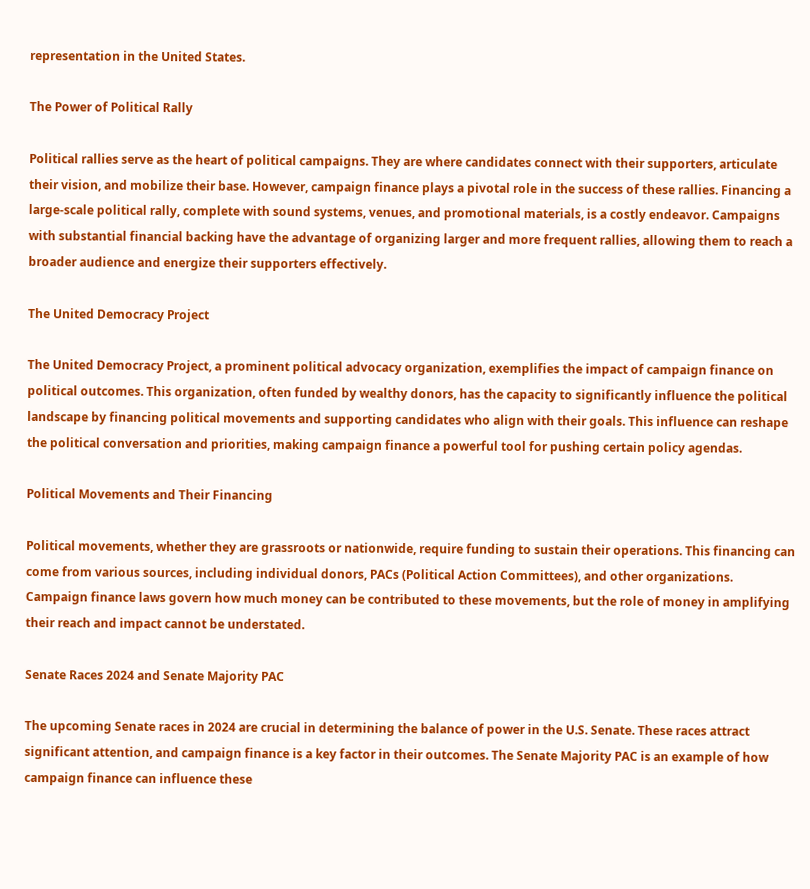representation in the United States.

The Power of Political Rally

Political rallies serve as the heart of political campaigns. They are where candidates connect with their supporters, articulate their vision, and mobilize their base. However, campaign finance plays a pivotal role in the success of these rallies. Financing a large-scale political rally, complete with sound systems, venues, and promotional materials, is a costly endeavor. Campaigns with substantial financial backing have the advantage of organizing larger and more frequent rallies, allowing them to reach a broader audience and energize their supporters effectively.

The United Democracy Project

The United Democracy Project, a prominent political advocacy organization, exemplifies the impact of campaign finance on political outcomes. This organization, often funded by wealthy donors, has the capacity to significantly influence the political landscape by financing political movements and supporting candidates who align with their goals. This influence can reshape the political conversation and priorities, making campaign finance a powerful tool for pushing certain policy agendas.

Political Movements and Their Financing

Political movements, whether they are grassroots or nationwide, require funding to sustain their operations. This financing can come from various sources, including individual donors, PACs (Political Action Committees), and other organizations. Campaign finance laws govern how much money can be contributed to these movements, but the role of money in amplifying their reach and impact cannot be understated.

Senate Races 2024 and Senate Majority PAC

The upcoming Senate races in 2024 are crucial in determining the balance of power in the U.S. Senate. These races attract significant attention, and campaign finance is a key factor in their outcomes. The Senate Majority PAC is an example of how campaign finance can influence these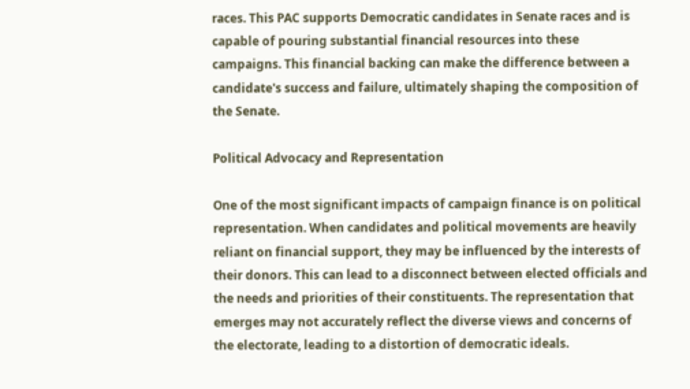races. This PAC supports Democratic candidates in Senate races and is capable of pouring substantial financial resources into these campaigns. This financial backing can make the difference between a candidate's success and failure, ultimately shaping the composition of the Senate.

Political Advocacy and Representation

One of the most significant impacts of campaign finance is on political representation. When candidates and political movements are heavily reliant on financial support, they may be influenced by the interests of their donors. This can lead to a disconnect between elected officials and the needs and priorities of their constituents. The representation that emerges may not accurately reflect the diverse views and concerns of the electorate, leading to a distortion of democratic ideals.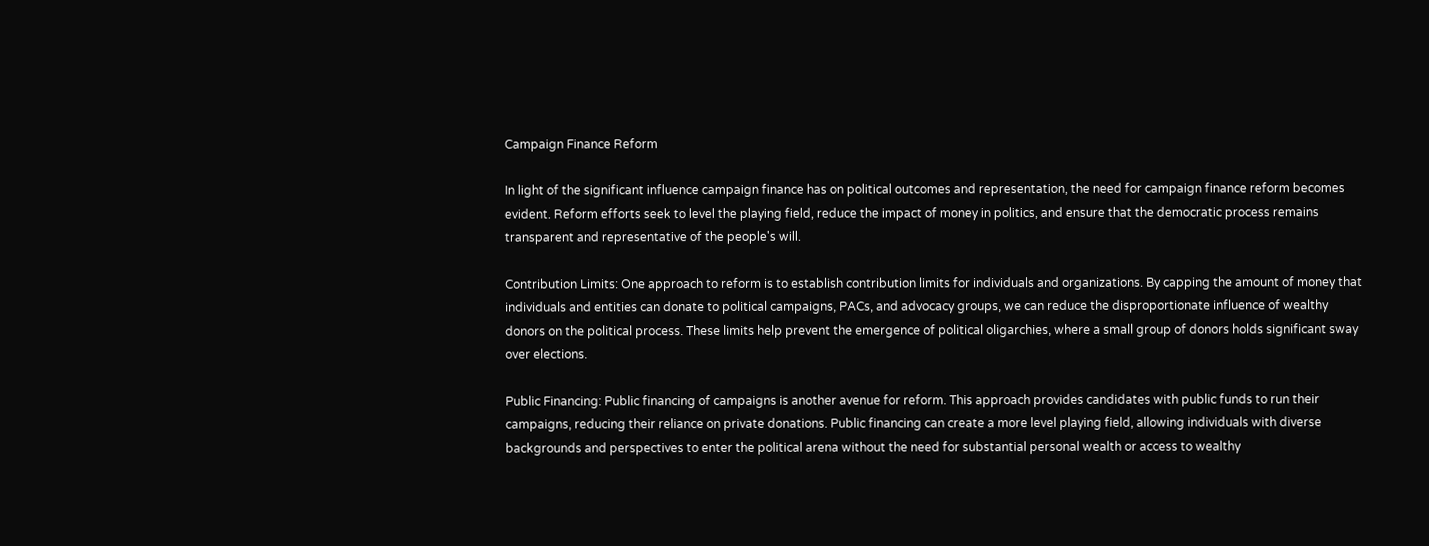Campaign Finance Reform

In light of the significant influence campaign finance has on political outcomes and representation, the need for campaign finance reform becomes evident. Reform efforts seek to level the playing field, reduce the impact of money in politics, and ensure that the democratic process remains transparent and representative of the people's will.

Contribution Limits: One approach to reform is to establish contribution limits for individuals and organizations. By capping the amount of money that individuals and entities can donate to political campaigns, PACs, and advocacy groups, we can reduce the disproportionate influence of wealthy donors on the political process. These limits help prevent the emergence of political oligarchies, where a small group of donors holds significant sway over elections.

Public Financing: Public financing of campaigns is another avenue for reform. This approach provides candidates with public funds to run their campaigns, reducing their reliance on private donations. Public financing can create a more level playing field, allowing individuals with diverse backgrounds and perspectives to enter the political arena without the need for substantial personal wealth or access to wealthy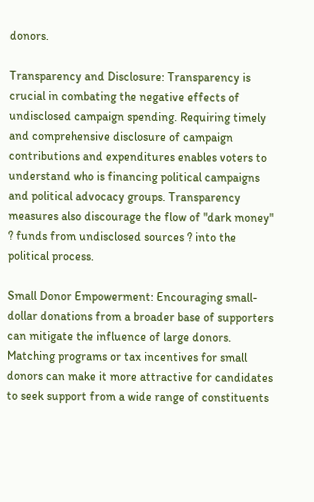donors.

Transparency and Disclosure: Transparency is crucial in combating the negative effects of undisclosed campaign spending. Requiring timely and comprehensive disclosure of campaign contributions and expenditures enables voters to understand who is financing political campaigns and political advocacy groups. Transparency measures also discourage the flow of "dark money" ? funds from undisclosed sources ? into the political process.

Small Donor Empowerment: Encouraging small-dollar donations from a broader base of supporters can mitigate the influence of large donors. Matching programs or tax incentives for small donors can make it more attractive for candidates to seek support from a wide range of constituents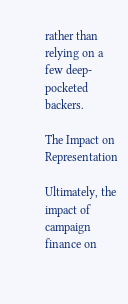rather than relying on a few deep-pocketed backers.

The Impact on Representation

Ultimately, the impact of campaign finance on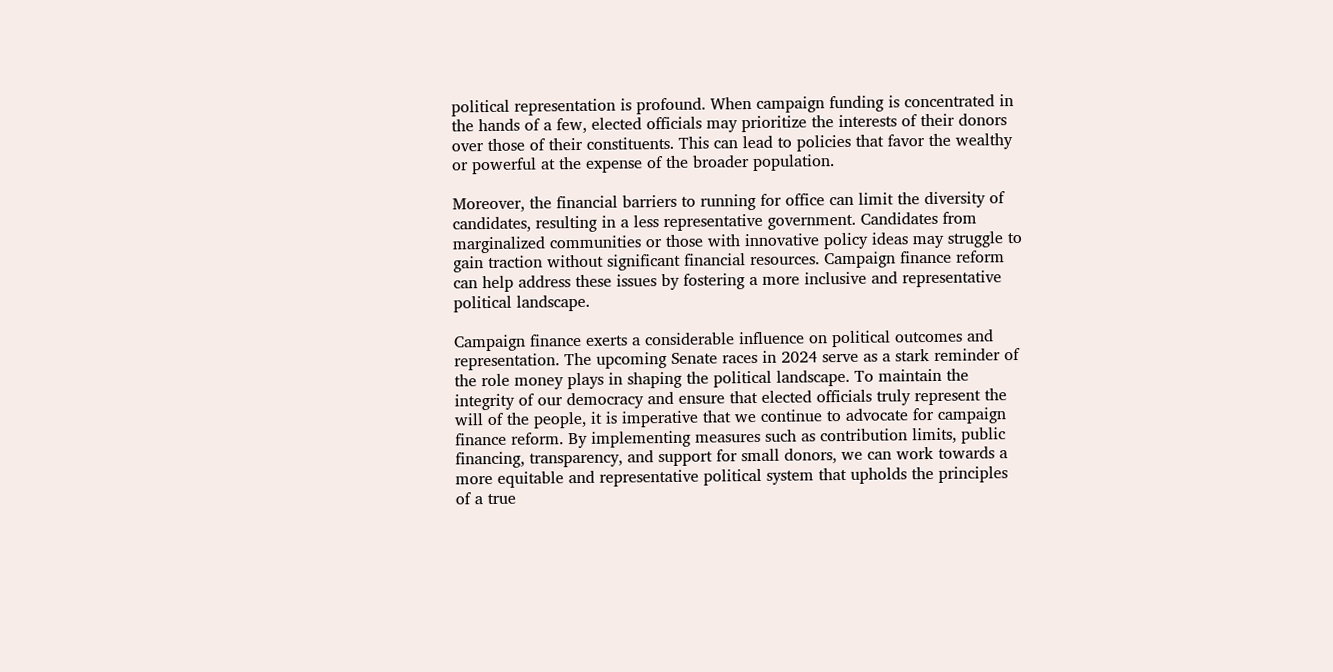political representation is profound. When campaign funding is concentrated in the hands of a few, elected officials may prioritize the interests of their donors over those of their constituents. This can lead to policies that favor the wealthy or powerful at the expense of the broader population.

Moreover, the financial barriers to running for office can limit the diversity of candidates, resulting in a less representative government. Candidates from marginalized communities or those with innovative policy ideas may struggle to gain traction without significant financial resources. Campaign finance reform can help address these issues by fostering a more inclusive and representative political landscape.

Campaign finance exerts a considerable influence on political outcomes and representation. The upcoming Senate races in 2024 serve as a stark reminder of the role money plays in shaping the political landscape. To maintain the integrity of our democracy and ensure that elected officials truly represent the will of the people, it is imperative that we continue to advocate for campaign finance reform. By implementing measures such as contribution limits, public financing, transparency, and support for small donors, we can work towards a more equitable and representative political system that upholds the principles of a true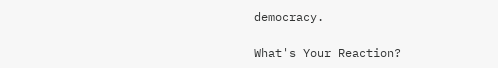democracy.

What's Your Reaction?